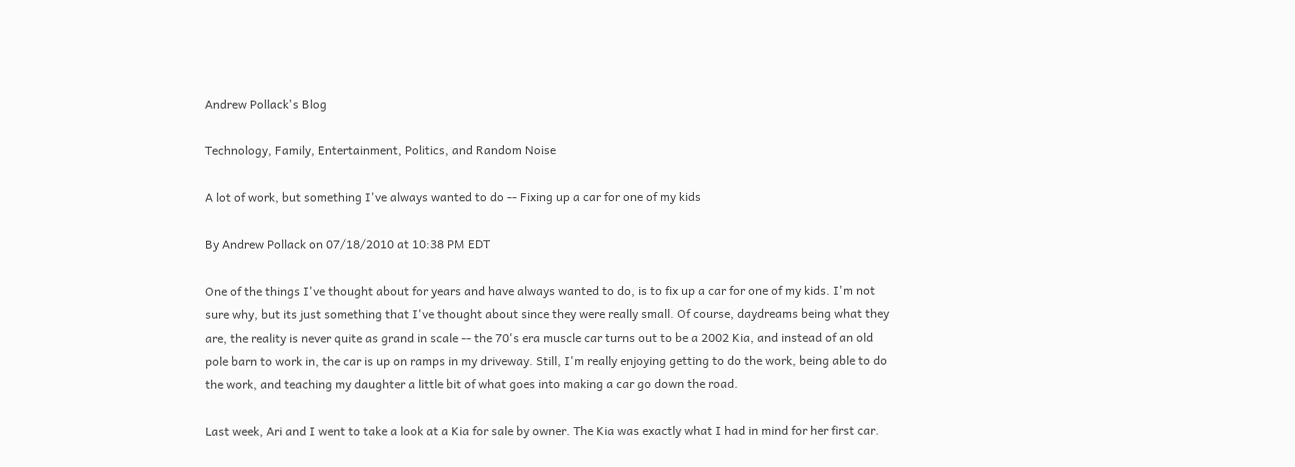Andrew Pollack's Blog

Technology, Family, Entertainment, Politics, and Random Noise

A lot of work, but something I've always wanted to do -- Fixing up a car for one of my kids

By Andrew Pollack on 07/18/2010 at 10:38 PM EDT

One of the things I've thought about for years and have always wanted to do, is to fix up a car for one of my kids. I'm not sure why, but its just something that I've thought about since they were really small. Of course, daydreams being what they are, the reality is never quite as grand in scale -- the 70's era muscle car turns out to be a 2002 Kia, and instead of an old pole barn to work in, the car is up on ramps in my driveway. Still, I'm really enjoying getting to do the work, being able to do the work, and teaching my daughter a little bit of what goes into making a car go down the road.

Last week, Ari and I went to take a look at a Kia for sale by owner. The Kia was exactly what I had in mind for her first car.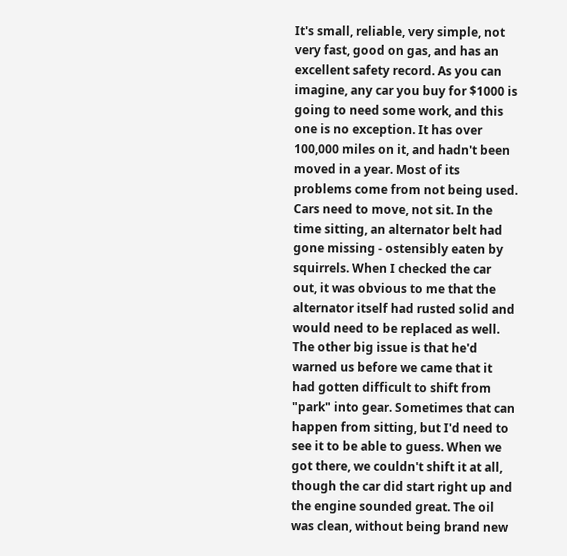It's small, reliable, very simple, not very fast, good on gas, and has an excellent safety record. As you can imagine, any car you buy for $1000 is going to need some work, and this one is no exception. It has over 100,000 miles on it, and hadn't been moved in a year. Most of its problems come from not being used. Cars need to move, not sit. In the time sitting, an alternator belt had gone missing - ostensibly eaten by squirrels. When I checked the car out, it was obvious to me that the alternator itself had rusted solid and would need to be replaced as well. The other big issue is that he'd warned us before we came that it had gotten difficult to shift from "park" into gear. Sometimes that can happen from sitting, but I'd need to see it to be able to guess. When we got there, we couldn't shift it at all, though the car did start right up and the engine sounded great. The oil was clean, without being brand new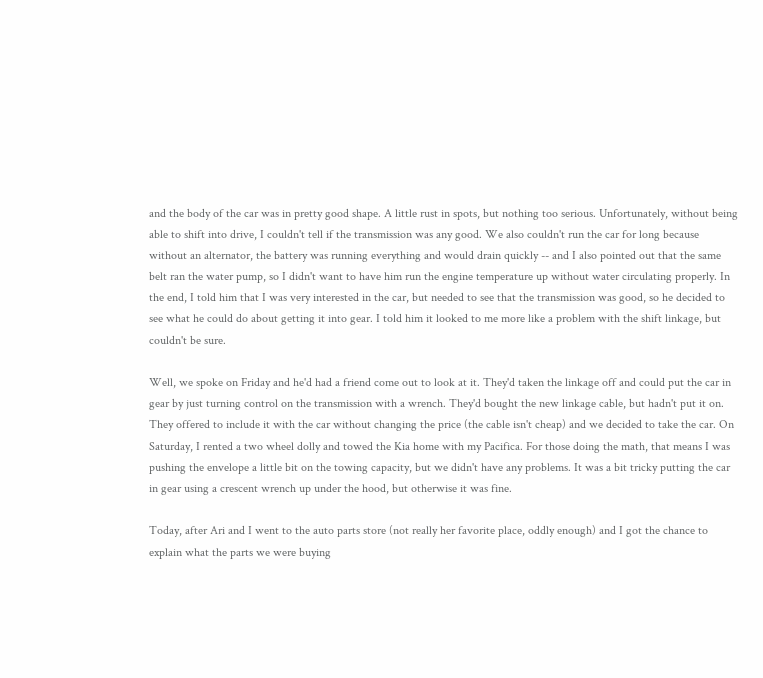and the body of the car was in pretty good shape. A little rust in spots, but nothing too serious. Unfortunately, without being able to shift into drive, I couldn't tell if the transmission was any good. We also couldn't run the car for long because without an alternator, the battery was running everything and would drain quickly -- and I also pointed out that the same belt ran the water pump, so I didn't want to have him run the engine temperature up without water circulating properly. In the end, I told him that I was very interested in the car, but needed to see that the transmission was good, so he decided to see what he could do about getting it into gear. I told him it looked to me more like a problem with the shift linkage, but couldn't be sure.

Well, we spoke on Friday and he'd had a friend come out to look at it. They'd taken the linkage off and could put the car in gear by just turning control on the transmission with a wrench. They'd bought the new linkage cable, but hadn't put it on. They offered to include it with the car without changing the price (the cable isn't cheap) and we decided to take the car. On Saturday, I rented a two wheel dolly and towed the Kia home with my Pacifica. For those doing the math, that means I was pushing the envelope a little bit on the towing capacity, but we didn't have any problems. It was a bit tricky putting the car in gear using a crescent wrench up under the hood, but otherwise it was fine.

Today, after Ari and I went to the auto parts store (not really her favorite place, oddly enough) and I got the chance to explain what the parts we were buying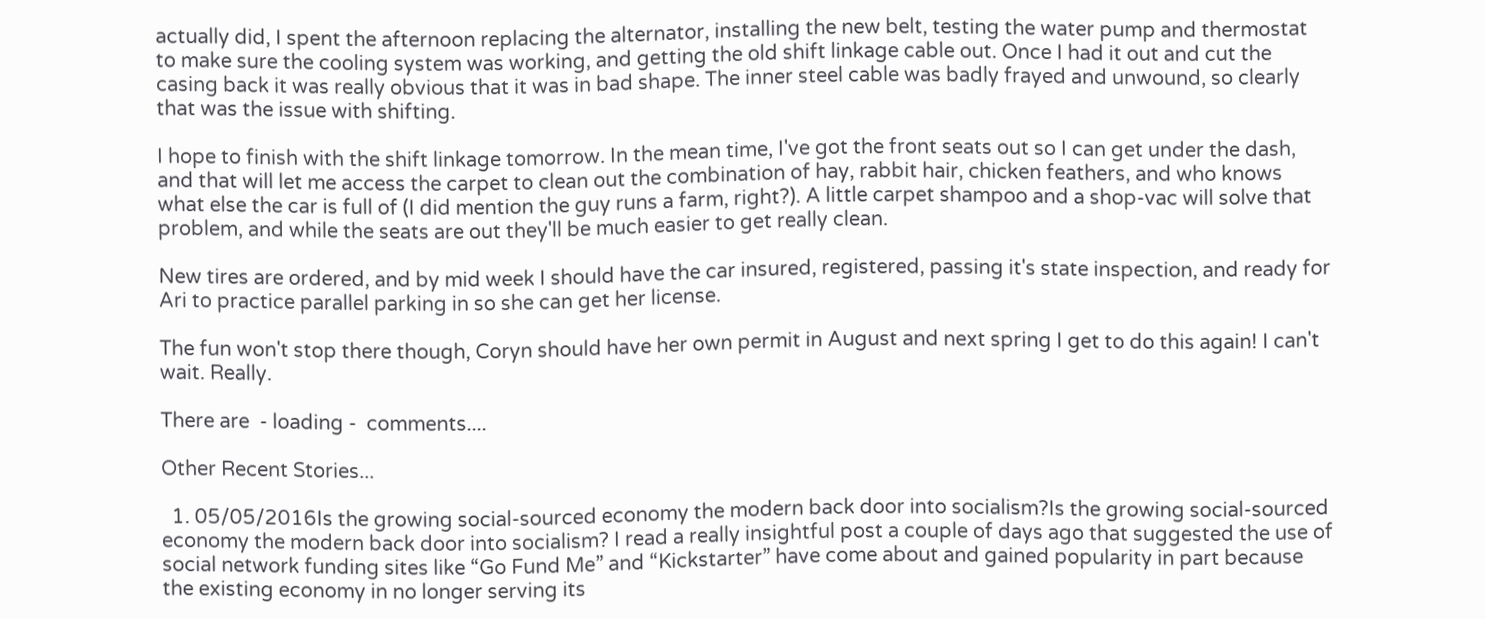actually did, I spent the afternoon replacing the alternator, installing the new belt, testing the water pump and thermostat to make sure the cooling system was working, and getting the old shift linkage cable out. Once I had it out and cut the casing back it was really obvious that it was in bad shape. The inner steel cable was badly frayed and unwound, so clearly that was the issue with shifting.

I hope to finish with the shift linkage tomorrow. In the mean time, I've got the front seats out so I can get under the dash, and that will let me access the carpet to clean out the combination of hay, rabbit hair, chicken feathers, and who knows what else the car is full of (I did mention the guy runs a farm, right?). A little carpet shampoo and a shop-vac will solve that problem, and while the seats are out they'll be much easier to get really clean.

New tires are ordered, and by mid week I should have the car insured, registered, passing it's state inspection, and ready for Ari to practice parallel parking in so she can get her license.

The fun won't stop there though, Coryn should have her own permit in August and next spring I get to do this again! I can't wait. Really.

There are  - loading -  comments....

Other Recent Stories...

  1. 05/05/2016Is the growing social-sourced economy the modern back door into socialism?Is the growing social-sourced economy the modern back door into socialism? I read a really insightful post a couple of days ago that suggested the use of social network funding sites like “Go Fund Me” and “Kickstarter” have come about and gained popularity in part because the existing economy in no longer serving its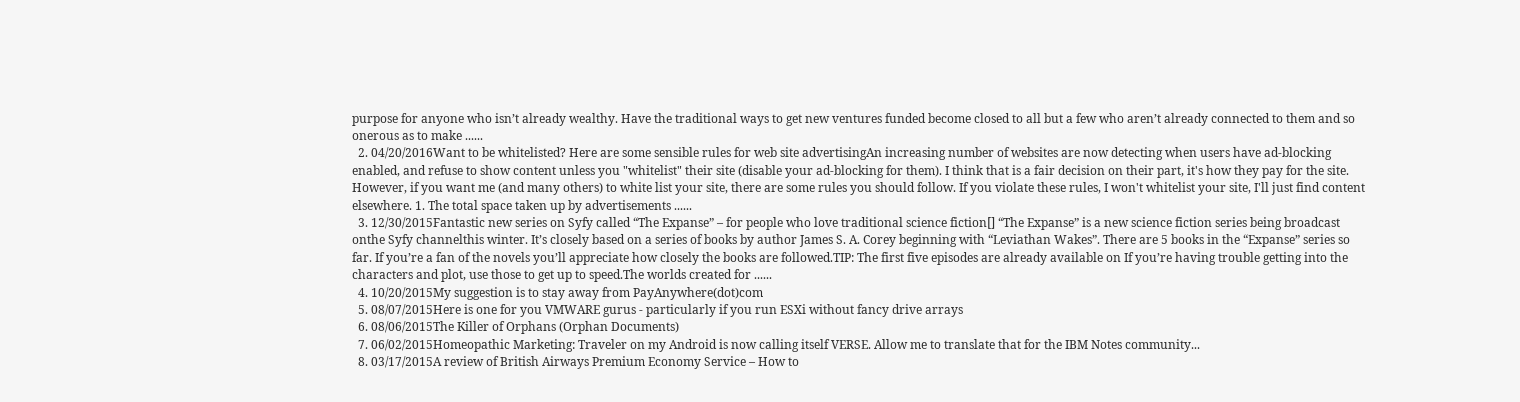purpose for anyone who isn’t already wealthy. Have the traditional ways to get new ventures funded become closed to all but a few who aren’t already connected to them and so onerous as to make ......
  2. 04/20/2016Want to be whitelisted? Here are some sensible rules for web site advertisingAn increasing number of websites are now detecting when users have ad-blocking enabled, and refuse to show content unless you "whitelist" their site (disable your ad-blocking for them). I think that is a fair decision on their part, it's how they pay for the site. However, if you want me (and many others) to white list your site, there are some rules you should follow. If you violate these rules, I won't whitelist your site, I'll just find content elsewhere. 1. The total space taken up by advertisements ......
  3. 12/30/2015Fantastic new series on Syfy called “The Expanse” – for people who love traditional science fiction[] “The Expanse” is a new science fiction series being broadcast onthe Syfy channelthis winter. It’s closely based on a series of books by author James S. A. Corey beginning with “Leviathan Wakes”. There are 5 books in the “Expanse” series so far. If you’re a fan of the novels you’ll appreciate how closely the books are followed.TIP: The first five episodes are already available on If you’re having trouble getting into the characters and plot, use those to get up to speed.The worlds created for ......
  4. 10/20/2015My suggestion is to stay away from PayAnywhere(dot)com
  5. 08/07/2015Here is one for you VMWARE gurus - particularly if you run ESXi without fancy drive arrays
  6. 08/06/2015The Killer of Orphans (Orphan Documents)
  7. 06/02/2015Homeopathic Marketing: Traveler on my Android is now calling itself VERSE. Allow me to translate that for the IBM Notes community...
  8. 03/17/2015A review of British Airways Premium Economy Service – How to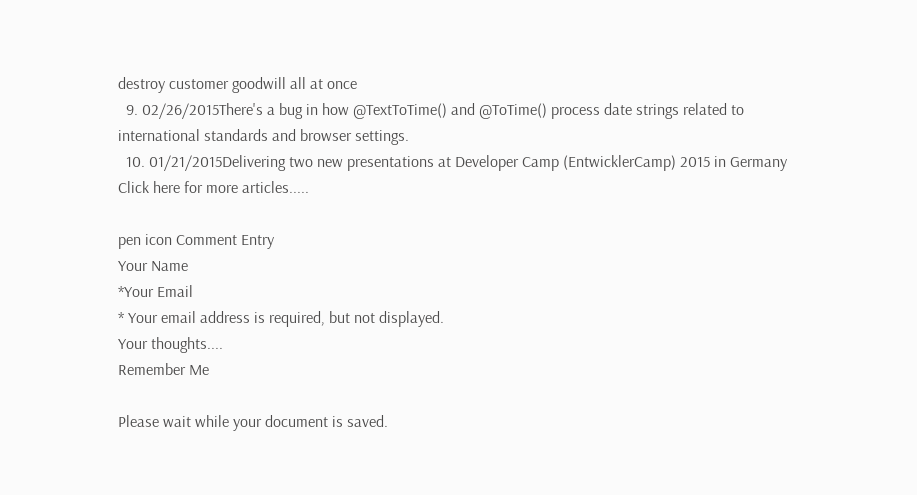destroy customer goodwill all at once
  9. 02/26/2015There's a bug in how @TextToTime() and @ToTime() process date strings related to international standards and browser settings.
  10. 01/21/2015Delivering two new presentations at Developer Camp (EntwicklerCamp) 2015 in Germany
Click here for more articles.....

pen icon Comment Entry
Your Name
*Your Email
* Your email address is required, but not displayed.
Your thoughts....
Remember Me

Please wait while your document is saved.